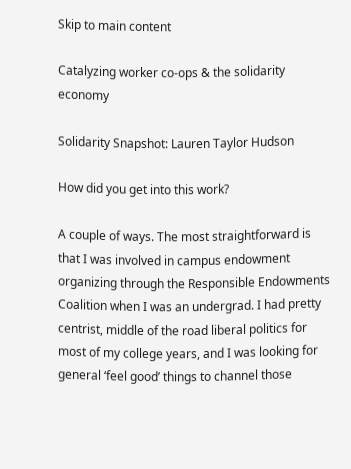Skip to main content

Catalyzing worker co-ops & the solidarity economy

Solidarity Snapshot: Lauren Taylor Hudson

How did you get into this work?

A couple of ways. The most straightforward is that I was involved in campus endowment organizing through the Responsible Endowments Coalition when I was an undergrad. I had pretty centrist, middle of the road liberal politics for most of my college years, and I was looking for general ‘feel good’ things to channel those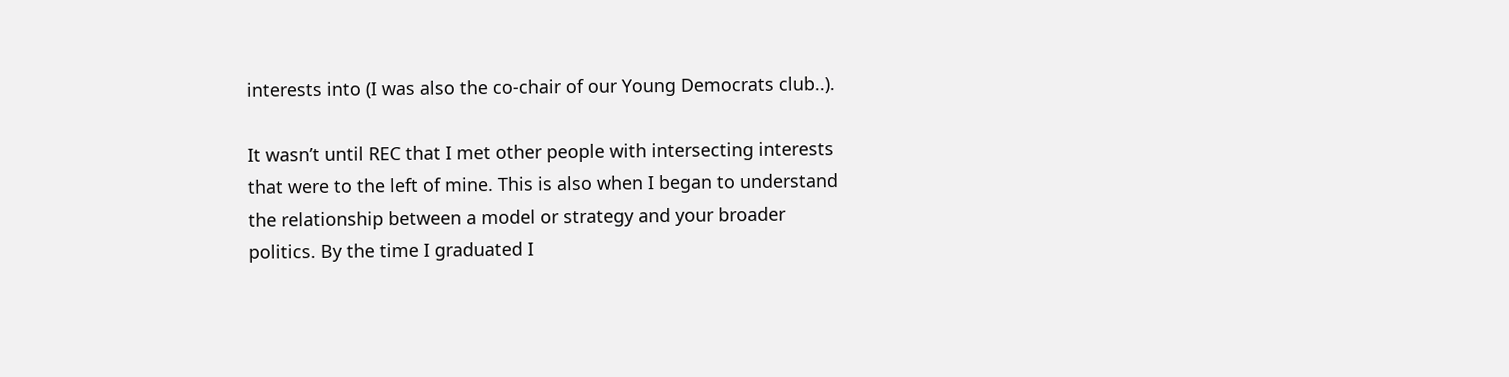interests into (I was also the co-chair of our Young Democrats club..).

It wasn’t until REC that I met other people with intersecting interests that were to the left of mine. This is also when I began to understand the relationship between a model or strategy and your broader politics. By the time I graduated I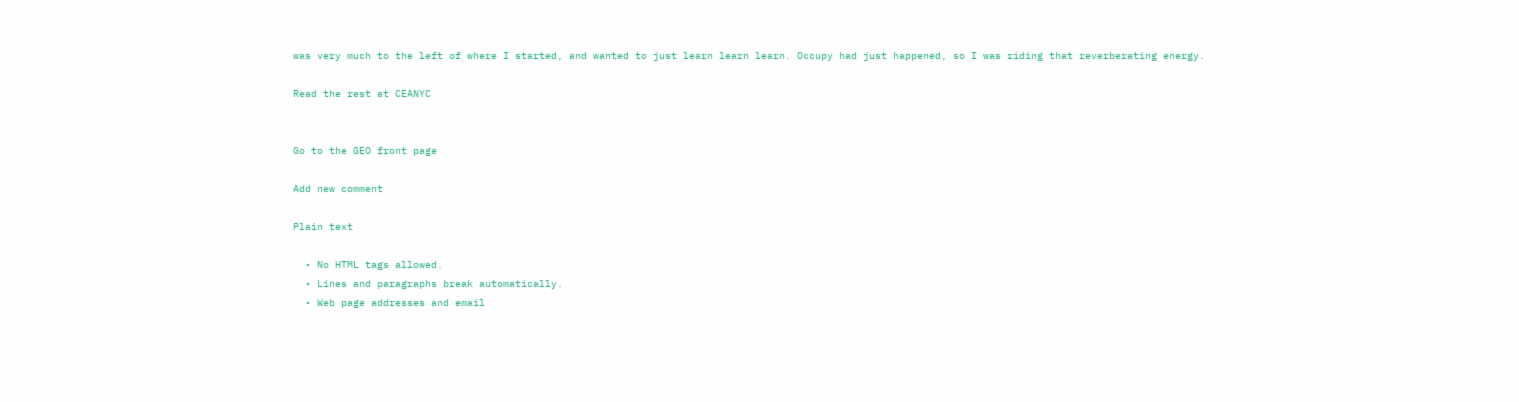was very much to the left of where I started, and wanted to just learn learn learn. Occupy had just happened, so I was riding that reverberating energy.

Read the rest at CEANYC


Go to the GEO front page

Add new comment

Plain text

  • No HTML tags allowed.
  • Lines and paragraphs break automatically.
  • Web page addresses and email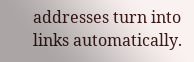addresses turn into links automatically.